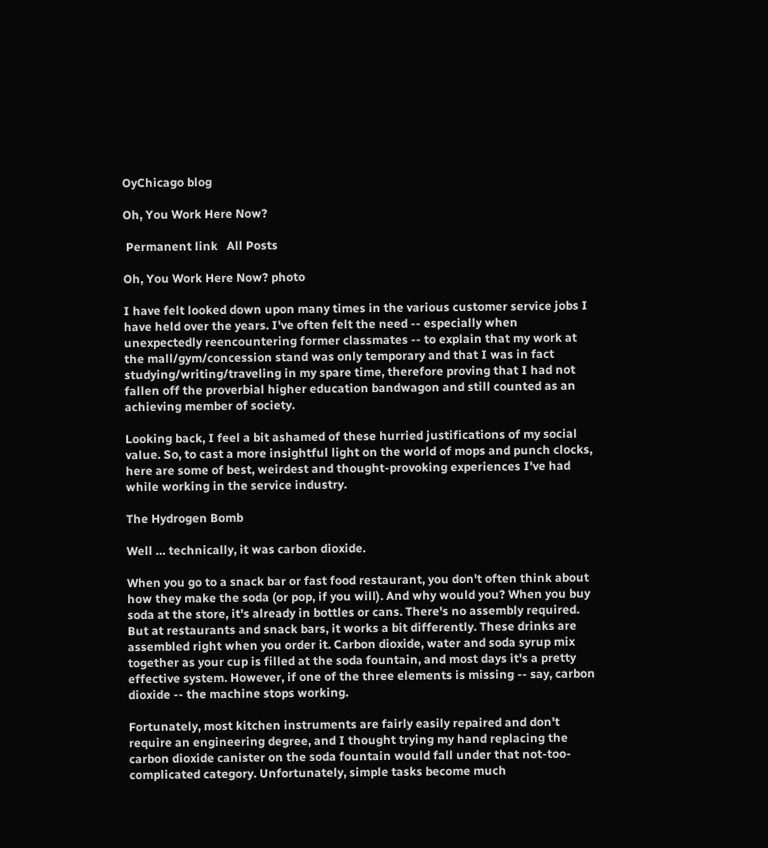OyChicago blog

Oh, You Work Here Now?

 Permanent link   All Posts

Oh, You Work Here Now? photo

I have felt looked down upon many times in the various customer service jobs I have held over the years. I've often felt the need -- especially when unexpectedly reencountering former classmates -- to explain that my work at the mall/gym/concession stand was only temporary and that I was in fact studying/writing/traveling in my spare time, therefore proving that I had not fallen off the proverbial higher education bandwagon and still counted as an achieving member of society.

Looking back, I feel a bit ashamed of these hurried justifications of my social value. So, to cast a more insightful light on the world of mops and punch clocks, here are some of best, weirdest and thought-provoking experiences I've had while working in the service industry.

The Hydrogen Bomb

Well … technically, it was carbon dioxide.

When you go to a snack bar or fast food restaurant, you don't often think about how they make the soda (or pop, if you will). And why would you? When you buy soda at the store, it's already in bottles or cans. There's no assembly required. But at restaurants and snack bars, it works a bit differently. These drinks are assembled right when you order it. Carbon dioxide, water and soda syrup mix together as your cup is filled at the soda fountain, and most days it's a pretty effective system. However, if one of the three elements is missing -- say, carbon dioxide -- the machine stops working.

Fortunately, most kitchen instruments are fairly easily repaired and don't require an engineering degree, and I thought trying my hand replacing the carbon dioxide canister on the soda fountain would fall under that not-too-complicated category. Unfortunately, simple tasks become much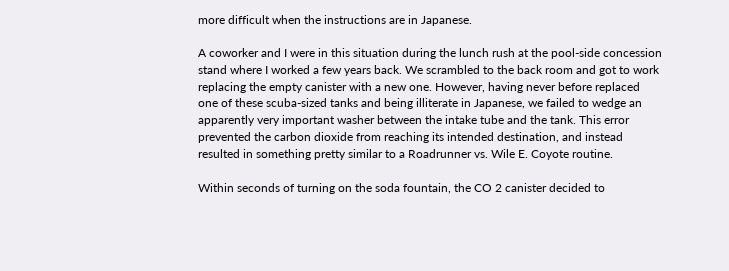more difficult when the instructions are in Japanese.

A coworker and I were in this situation during the lunch rush at the pool-side concession stand where I worked a few years back. We scrambled to the back room and got to work replacing the empty canister with a new one. However, having never before replaced one of these scuba-sized tanks and being illiterate in Japanese, we failed to wedge an apparently very important washer between the intake tube and the tank. This error prevented the carbon dioxide from reaching its intended destination, and instead resulted in something pretty similar to a Roadrunner vs. Wile E. Coyote routine.

Within seconds of turning on the soda fountain, the CO 2 canister decided to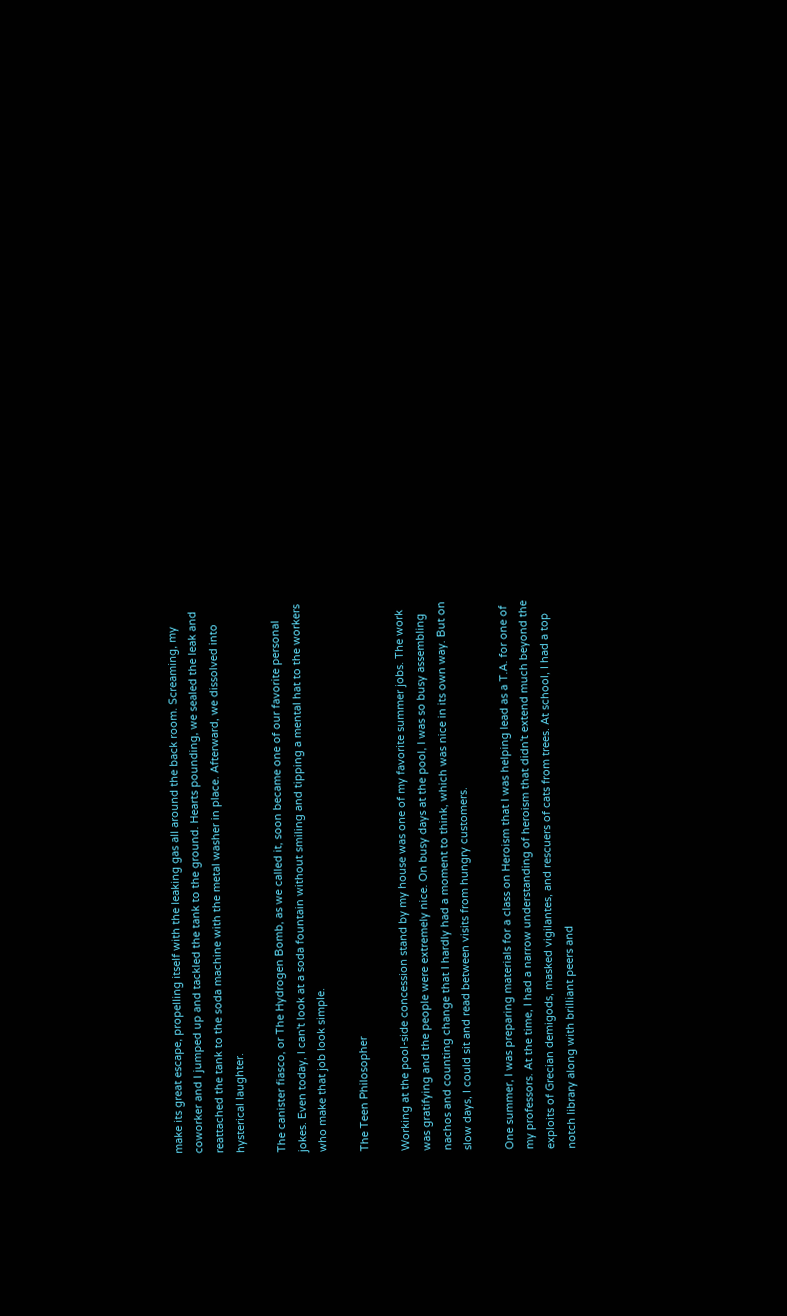make its great escape, propelling itself with the leaking gas all around the back room. Screaming, my coworker and I jumped up and tackled the tank to the ground. Hearts pounding, we sealed the leak and reattached the tank to the soda machine with the metal washer in place. Afterward, we dissolved into hysterical laughter.

The canister fiasco, or The Hydrogen Bomb, as we called it, soon became one of our favorite personal jokes. Even today, I can't look at a soda fountain without smiling and tipping a mental hat to the workers who make that job look simple.

The Teen Philosopher

Working at the pool-side concession stand by my house was one of my favorite summer jobs. The work was gratifying and the people were extremely nice. On busy days at the pool, I was so busy assembling nachos and counting change that I hardly had a moment to think, which was nice in its own way. But on slow days, I could sit and read between visits from hungry customers.

One summer, I was preparing materials for a class on Heroism that I was helping lead as a T.A. for one of my professors. At the time, I had a narrow understanding of heroism that didn't extend much beyond the exploits of Grecian demigods, masked vigilantes, and rescuers of cats from trees. At school, I had a top notch library along with brilliant peers and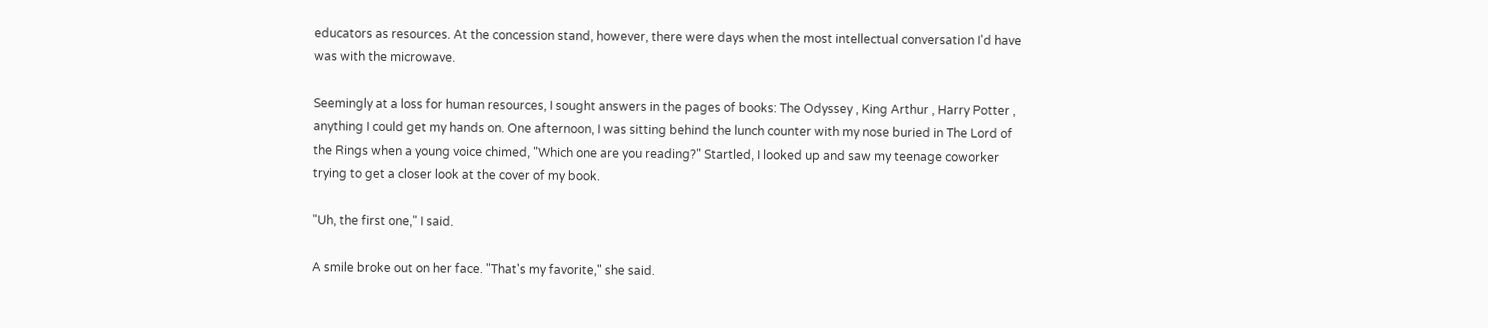educators as resources. At the concession stand, however, there were days when the most intellectual conversation I'd have was with the microwave.

Seemingly at a loss for human resources, I sought answers in the pages of books: The Odyssey , King Arthur , Harry Potter , anything I could get my hands on. One afternoon, I was sitting behind the lunch counter with my nose buried in The Lord of the Rings when a young voice chimed, "Which one are you reading?" Startled, I looked up and saw my teenage coworker trying to get a closer look at the cover of my book.

"Uh, the first one," I said.

A smile broke out on her face. "That's my favorite," she said.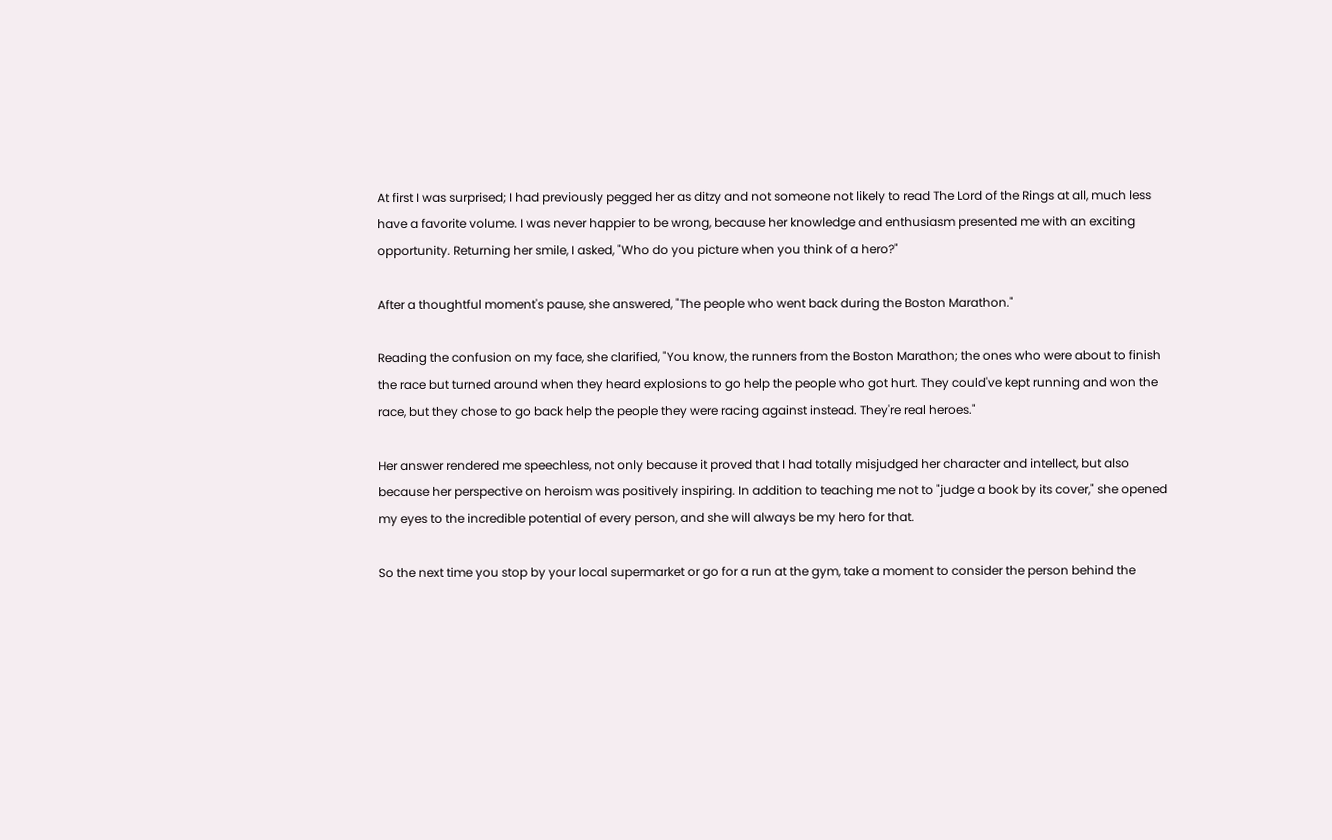At first I was surprised; I had previously pegged her as ditzy and not someone not likely to read The Lord of the Rings at all, much less have a favorite volume. I was never happier to be wrong, because her knowledge and enthusiasm presented me with an exciting opportunity. Returning her smile, I asked, "Who do you picture when you think of a hero?"

After a thoughtful moment's pause, she answered, "The people who went back during the Boston Marathon."

Reading the confusion on my face, she clarified, "You know, the runners from the Boston Marathon; the ones who were about to finish the race but turned around when they heard explosions to go help the people who got hurt. They could've kept running and won the race, but they chose to go back help the people they were racing against instead. They're real heroes."

Her answer rendered me speechless, not only because it proved that I had totally misjudged her character and intellect, but also because her perspective on heroism was positively inspiring. In addition to teaching me not to "judge a book by its cover," she opened my eyes to the incredible potential of every person, and she will always be my hero for that.

So the next time you stop by your local supermarket or go for a run at the gym, take a moment to consider the person behind the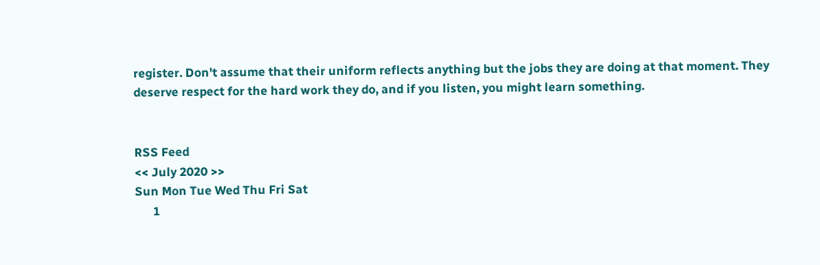register. Don't assume that their uniform reflects anything but the jobs they are doing at that moment. They deserve respect for the hard work they do, and if you listen, you might learn something.


RSS Feed
<< July 2020 >>
Sun Mon Tue Wed Thu Fri Sat
      1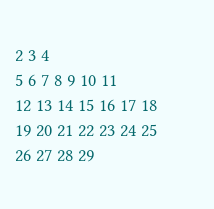2 3 4
5 6 7 8 9 10 11
12 13 14 15 16 17 18
19 20 21 22 23 24 25
26 27 28 29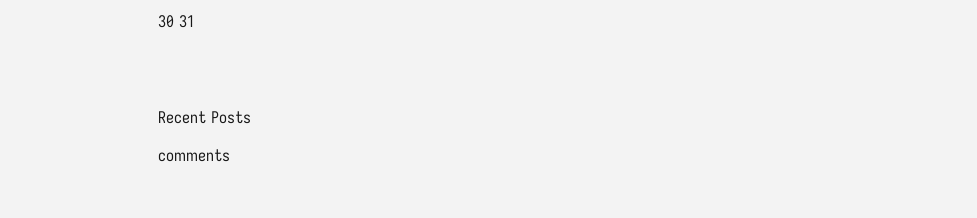30 31




Recent Posts

comments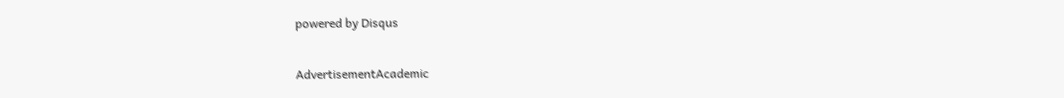powered by Disqus

AdvertisementAcademic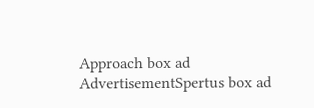Approach box ad
AdvertisementSpertus box ad